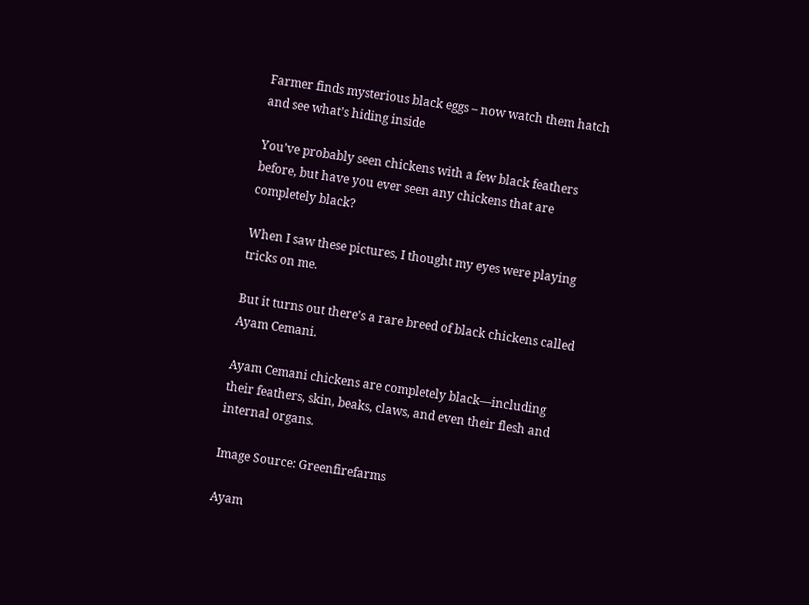Farmer finds mysterious black eggs – now watch them hatch and see what’s hiding inside

You’ve probably seen chickens with a few black feathers before, but have you ever seen any chickens that are completely black?

When I saw these pictures, I thought my eyes were playing tricks on me.

But it turns out there’s a rare breed of black chickens called Ayam Cemani.

Ayam Cemani chickens are completely black—including their feathers, skin, beaks, claws, and even their flesh and internal organs.

Image Source: Greenfirefarms

Ayam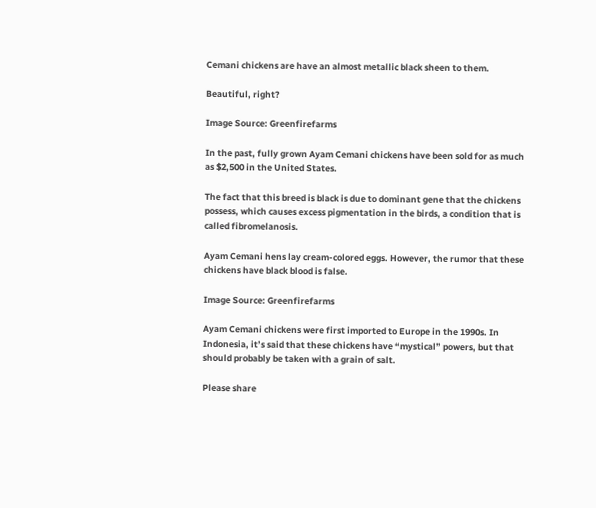Cemani chickens are have an almost metallic black sheen to them.

Beautiful, right?

Image Source: Greenfirefarms

In the past, fully grown Ayam Cemani chickens have been sold for as much as $2,500 in the United States.

The fact that this breed is black is due to dominant gene that the chickens possess, which causes excess pigmentation in the birds, a condition that is called fibromelanosis.

Ayam Cemani hens lay cream-colored eggs. However, the rumor that these chickens have black blood is false.

Image Source: Greenfirefarms

Ayam Cemani chickens were first imported to Europe in the 1990s. In Indonesia, it’s said that these chickens have “mystical” powers, but that should probably be taken with a grain of salt.

Please share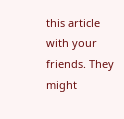this article with your friends. They might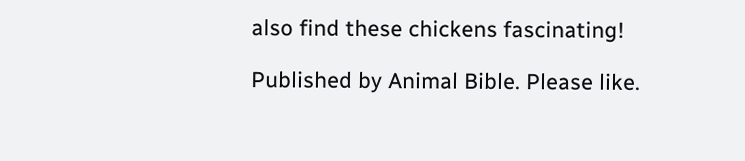also find these chickens fascinating!

Published by Animal Bible. Please like.